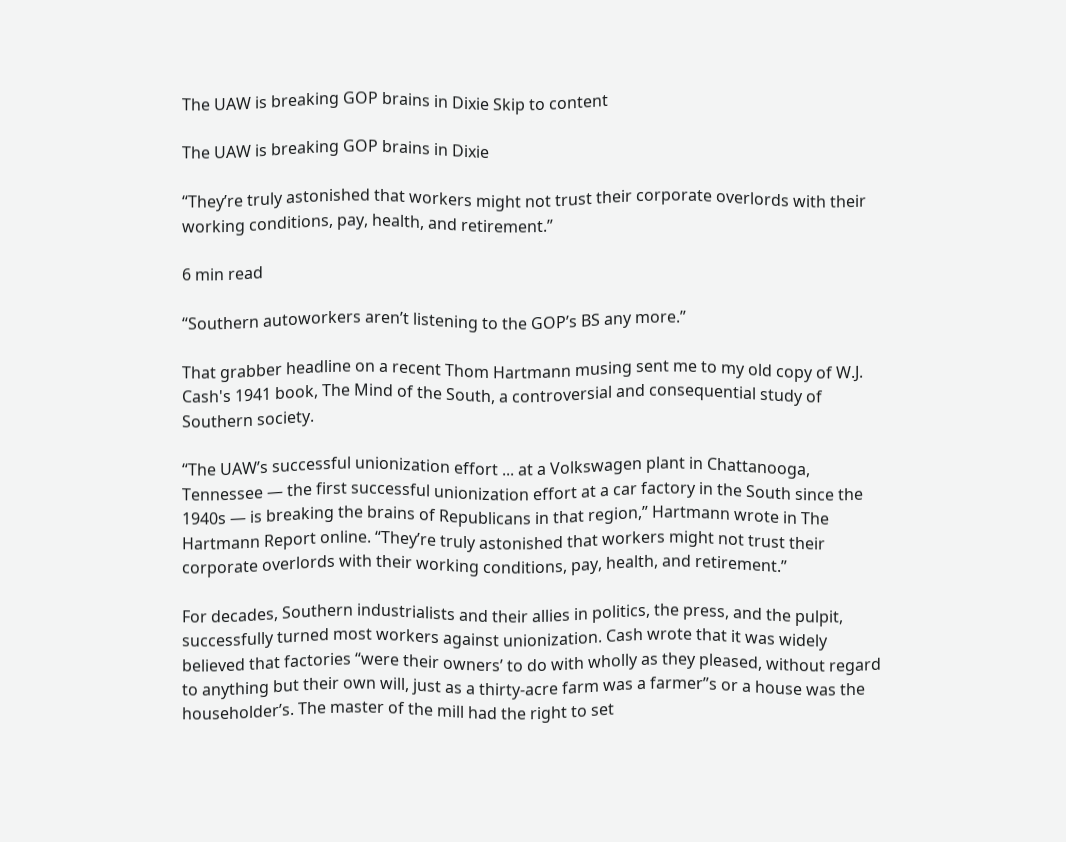The UAW is breaking GOP brains in Dixie Skip to content

The UAW is breaking GOP brains in Dixie

“They’re truly astonished that workers might not trust their corporate overlords with their working conditions, pay, health, and retirement.”

6 min read

“Southern autoworkers aren’t listening to the GOP’s BS any more.”

That grabber headline on a recent Thom Hartmann musing sent me to my old copy of W.J. Cash's 1941 book, The Mind of the South, a controversial and consequential study of Southern society.

“The UAW’s successful unionization effort ... at a Volkswagen plant in Chattanooga, Tennessee — the first successful unionization effort at a car factory in the South since the 1940s — is breaking the brains of Republicans in that region,” Hartmann wrote in The Hartmann Report online. “They’re truly astonished that workers might not trust their corporate overlords with their working conditions, pay, health, and retirement.”

For decades, Southern industrialists and their allies in politics, the press, and the pulpit, successfully turned most workers against unionization. Cash wrote that it was widely believed that factories “were their owners’ to do with wholly as they pleased, without regard to anything but their own will, just as a thirty-acre farm was a farmer”s or a house was the householder’s. The master of the mill had the right to set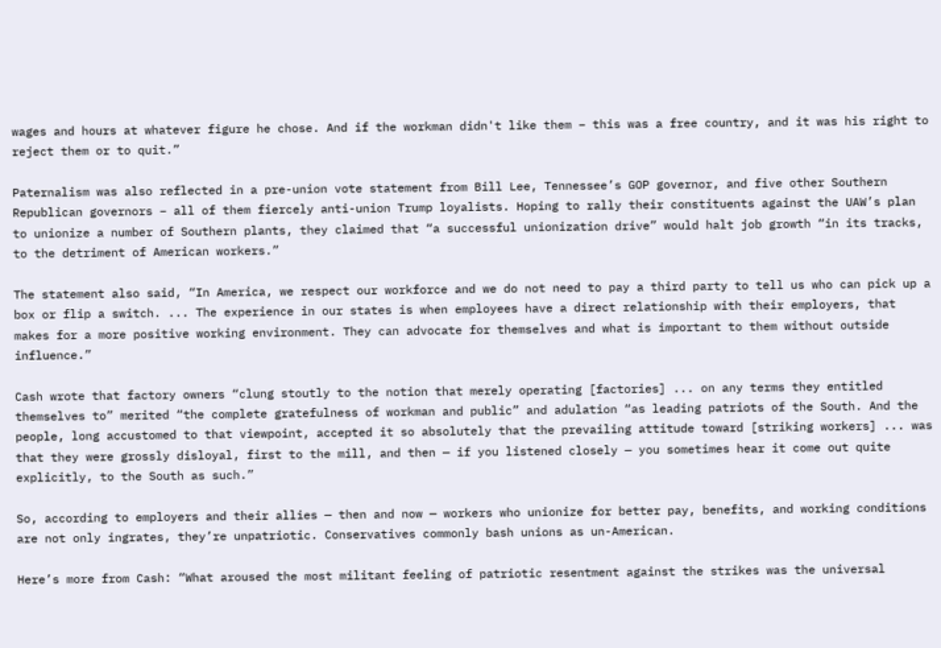wages and hours at whatever figure he chose. And if the workman didn't like them – this was a free country, and it was his right to reject them or to quit.”

Paternalism was also reflected in a pre-union vote statement from Bill Lee, Tennessee’s GOP governor, and five other Southern Republican governors – all of them fiercely anti-union Trump loyalists. Hoping to rally their constituents against the UAW’s plan to unionize a number of Southern plants, they claimed that “a successful unionization drive” would halt job growth “in its tracks, to the detriment of American workers.”

The statement also said, “In America, we respect our workforce and we do not need to pay a third party to tell us who can pick up a box or flip a switch. ... The experience in our states is when employees have a direct relationship with their employers, that makes for a more positive working environment. They can advocate for themselves and what is important to them without outside influence.”

Cash wrote that factory owners “clung stoutly to the notion that merely operating [factories] ... on any terms they entitled themselves to” merited “the complete gratefulness of workman and public” and adulation “as leading patriots of the South. And the people, long accustomed to that viewpoint, accepted it so absolutely that the prevailing attitude toward [striking workers] ... was that they were grossly disloyal, first to the mill, and then — if you listened closely — you sometimes hear it come out quite explicitly, to the South as such.”

So, according to employers and their allies — then and now — workers who unionize for better pay, benefits, and working conditions are not only ingrates, they’re unpatriotic. Conservatives commonly bash unions as un-American.

Here’s more from Cash: “What aroused the most militant feeling of patriotic resentment against the strikes was the universal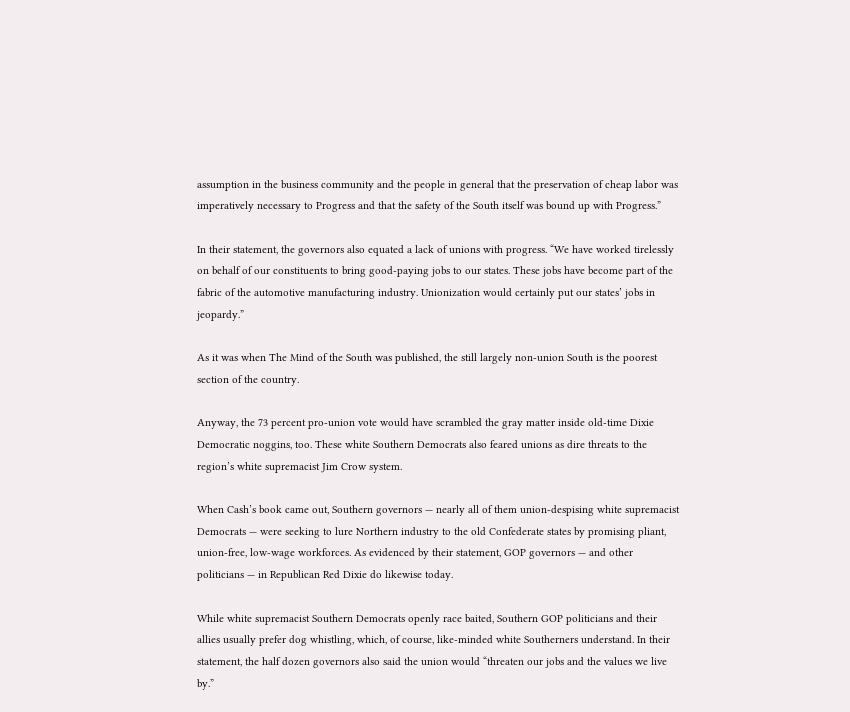assumption in the business community and the people in general that the preservation of cheap labor was imperatively necessary to Progress and that the safety of the South itself was bound up with Progress.”

In their statement, the governors also equated a lack of unions with progress. “We have worked tirelessly on behalf of our constituents to bring good-paying jobs to our states. These jobs have become part of the fabric of the automotive manufacturing industry. Unionization would certainly put our states’ jobs in jeopardy.”

As it was when The Mind of the South was published, the still largely non-union South is the poorest section of the country.

Anyway, the 73 percent pro-union vote would have scrambled the gray matter inside old-time Dixie Democratic noggins, too. These white Southern Democrats also feared unions as dire threats to the region’s white supremacist Jim Crow system.

When Cash’s book came out, Southern governors — nearly all of them union-despising white supremacist Democrats — were seeking to lure Northern industry to the old Confederate states by promising pliant, union-free, low-wage workforces. As evidenced by their statement, GOP governors — and other politicians — in Republican Red Dixie do likewise today.

While white supremacist Southern Democrats openly race baited, Southern GOP politicians and their allies usually prefer dog whistling, which, of course, like-minded white Southerners understand. In their statement, the half dozen governors also said the union would “threaten our jobs and the values we live by.”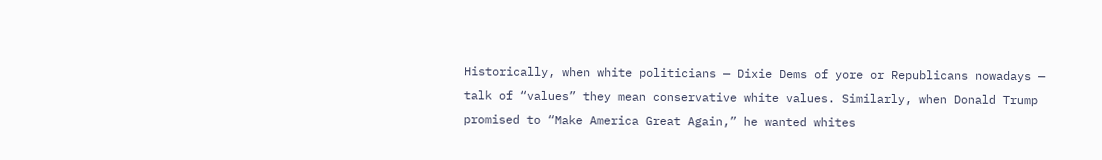Historically, when white politicians — Dixie Dems of yore or Republicans nowadays — talk of “values” they mean conservative white values. Similarly, when Donald Trump promised to “Make America Great Again,” he wanted whites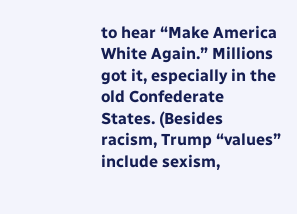to hear “Make America White Again.” Millions got it, especially in the old Confederate States. (Besides racism, Trump “values” include sexism,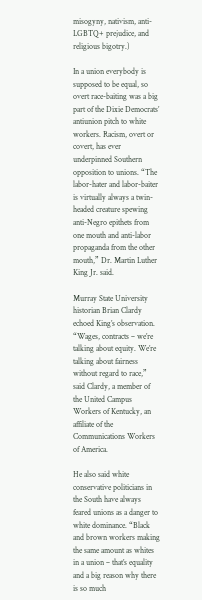misogyny, nativism, anti-LGBTQ+ prejudice, and religious bigotry.)

In a union everybody is supposed to be equal, so overt race-baiting was a big part of the Dixie Democrats’ antiunion pitch to white workers. Racism, overt or covert, has ever underpinned Southern opposition to unions. “The labor-hater and labor-baiter is virtually always a twin-headed creature spewing anti-Negro epithets from one mouth and anti-labor propaganda from the other mouth,” Dr. Martin Luther King Jr. said.

Murray State University historian Brian Clardy echoed King’s observation. “Wages, contracts – we’re talking about equity. We’re talking about fairness without regard to race,” said Clardy, a member of the United Campus Workers of Kentucky, an affiliate of the Communications Workers of America.

He also said white conservative politicians in the South have always feared unions as a danger to white dominance. “Black and brown workers making the same amount as whites in a union – that’s equality and a big reason why there is so much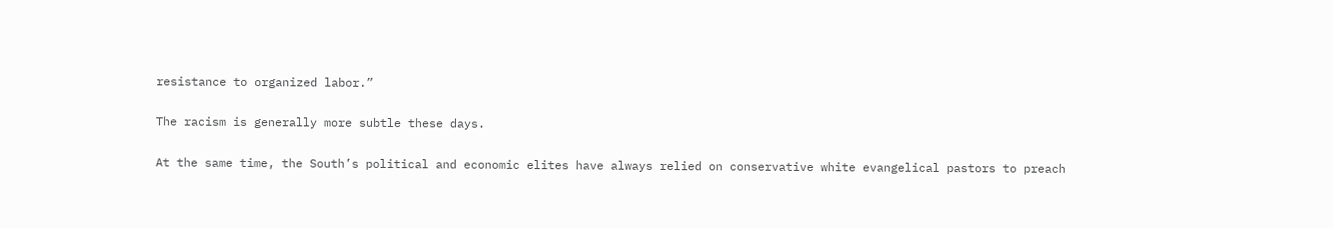resistance to organized labor.”

The racism is generally more subtle these days.

At the same time, the South’s political and economic elites have always relied on conservative white evangelical pastors to preach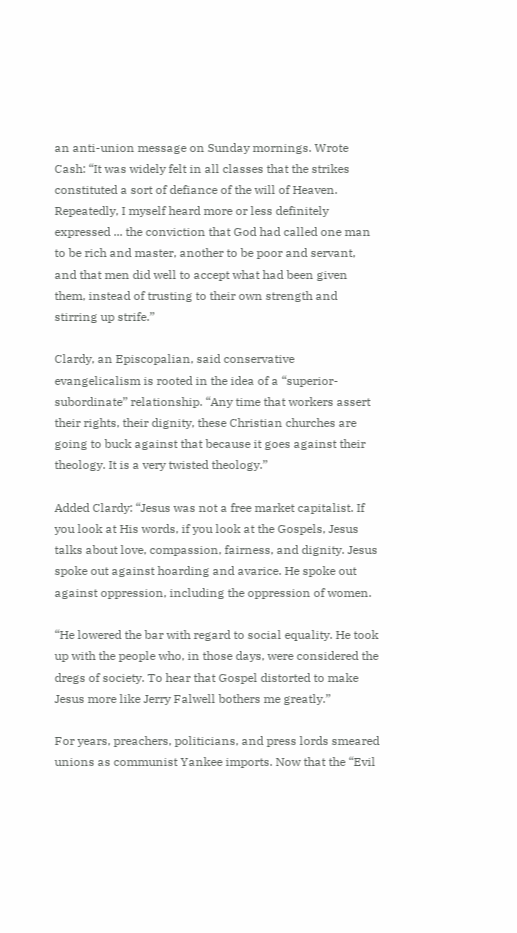an anti-union message on Sunday mornings. Wrote Cash: “It was widely felt in all classes that the strikes constituted a sort of defiance of the will of Heaven. Repeatedly, I myself heard more or less definitely expressed ... the conviction that God had called one man to be rich and master, another to be poor and servant, and that men did well to accept what had been given them, instead of trusting to their own strength and stirring up strife.”

Clardy, an Episcopalian, said conservative evangelicalism is rooted in the idea of a “superior-subordinate” relationship. “Any time that workers assert their rights, their dignity, these Christian churches are going to buck against that because it goes against their theology. It is a very twisted theology.”

Added Clardy: “Jesus was not a free market capitalist. If you look at His words, if you look at the Gospels, Jesus talks about love, compassion, fairness, and dignity. Jesus spoke out against hoarding and avarice. He spoke out against oppression, including the oppression of women.

“He lowered the bar with regard to social equality. He took up with the people who, in those days, were considered the dregs of society. To hear that Gospel distorted to make Jesus more like Jerry Falwell bothers me greatly.”

For years, preachers, politicians, and press lords smeared unions as communist Yankee imports. Now that the “Evil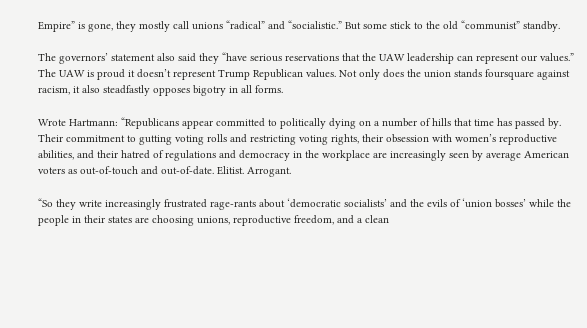Empire” is gone, they mostly call unions “radical” and “socialistic.” But some stick to the old “communist” standby.

The governors’ statement also said they “have serious reservations that the UAW leadership can represent our values.” The UAW is proud it doesn’t represent Trump Republican values. Not only does the union stands foursquare against racism, it also steadfastly opposes bigotry in all forms.

Wrote Hartmann: “Republicans appear committed to politically dying on a number of hills that time has passed by. Their commitment to gutting voting rolls and restricting voting rights, their obsession with women’s reproductive abilities, and their hatred of regulations and democracy in the workplace are increasingly seen by average American voters as out-of-touch and out-of-date. Elitist. Arrogant.

“So they write increasingly frustrated rage-rants about ‘democratic socialists’ and the evils of ‘union bosses’ while the people in their states are choosing unions, reproductive freedom, and a clean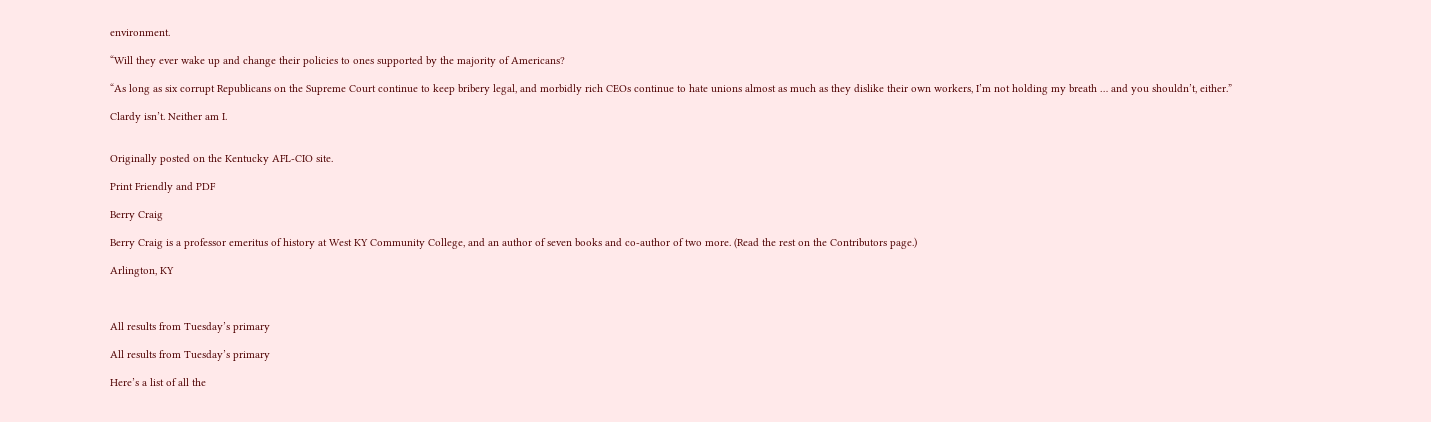environment.

“Will they ever wake up and change their policies to ones supported by the majority of Americans?

“As long as six corrupt Republicans on the Supreme Court continue to keep bribery legal, and morbidly rich CEOs continue to hate unions almost as much as they dislike their own workers, I’m not holding my breath … and you shouldn’t, either.”

Clardy isn’t. Neither am I.


Originally posted on the Kentucky AFL-CIO site.

Print Friendly and PDF

Berry Craig

Berry Craig is a professor emeritus of history at West KY Community College, and an author of seven books and co-author of two more. (Read the rest on the Contributors page.)

Arlington, KY



All results from Tuesday’s primary

All results from Tuesday’s primary

Here’s a list of all the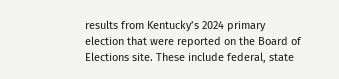results from Kentucky’s 2024 primary election that were reported on the Board of Elections site. These include federal, state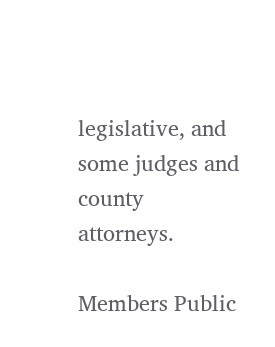legislative, and some judges and county attorneys.

Members Public